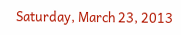Saturday, March 23, 2013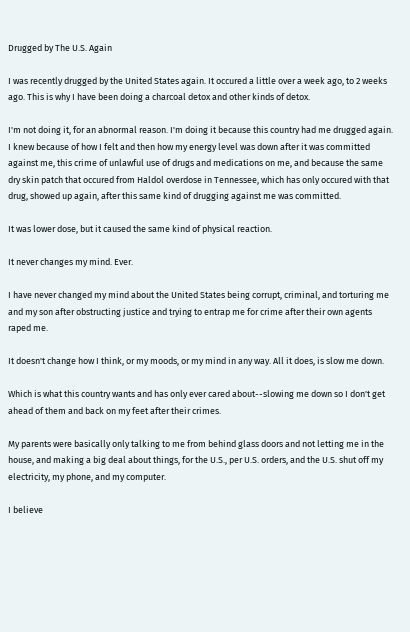Drugged by The U.S. Again

I was recently drugged by the United States again. It occured a little over a week ago, to 2 weeks ago. This is why I have been doing a charcoal detox and other kinds of detox.

I'm not doing it, for an abnormal reason. I'm doing it because this country had me drugged again. I knew because of how I felt and then how my energy level was down after it was committed against me, this crime of unlawful use of drugs and medications on me, and because the same dry skin patch that occured from Haldol overdose in Tennessee, which has only occured with that drug, showed up again, after this same kind of drugging against me was committed.

It was lower dose, but it caused the same kind of physical reaction.

It never changes my mind. Ever.

I have never changed my mind about the United States being corrupt, criminal, and torturing me and my son after obstructing justice and trying to entrap me for crime after their own agents raped me.

It doesn't change how I think, or my moods, or my mind in any way. All it does, is slow me down.

Which is what this country wants and has only ever cared about--slowing me down so I don't get ahead of them and back on my feet after their crimes.

My parents were basically only talking to me from behind glass doors and not letting me in the house, and making a big deal about things, for the U.S., per U.S. orders, and the U.S. shut off my electricity, my phone, and my computer.

I believe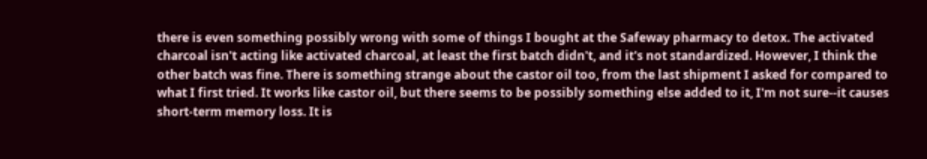there is even something possibly wrong with some of things I bought at the Safeway pharmacy to detox. The activated charcoal isn't acting like activated charcoal, at least the first batch didn't, and it's not standardized. However, I think the other batch was fine. There is something strange about the castor oil too, from the last shipment I asked for compared to what I first tried. It works like castor oil, but there seems to be possibly something else added to it, I'm not sure--it causes short-term memory loss. It is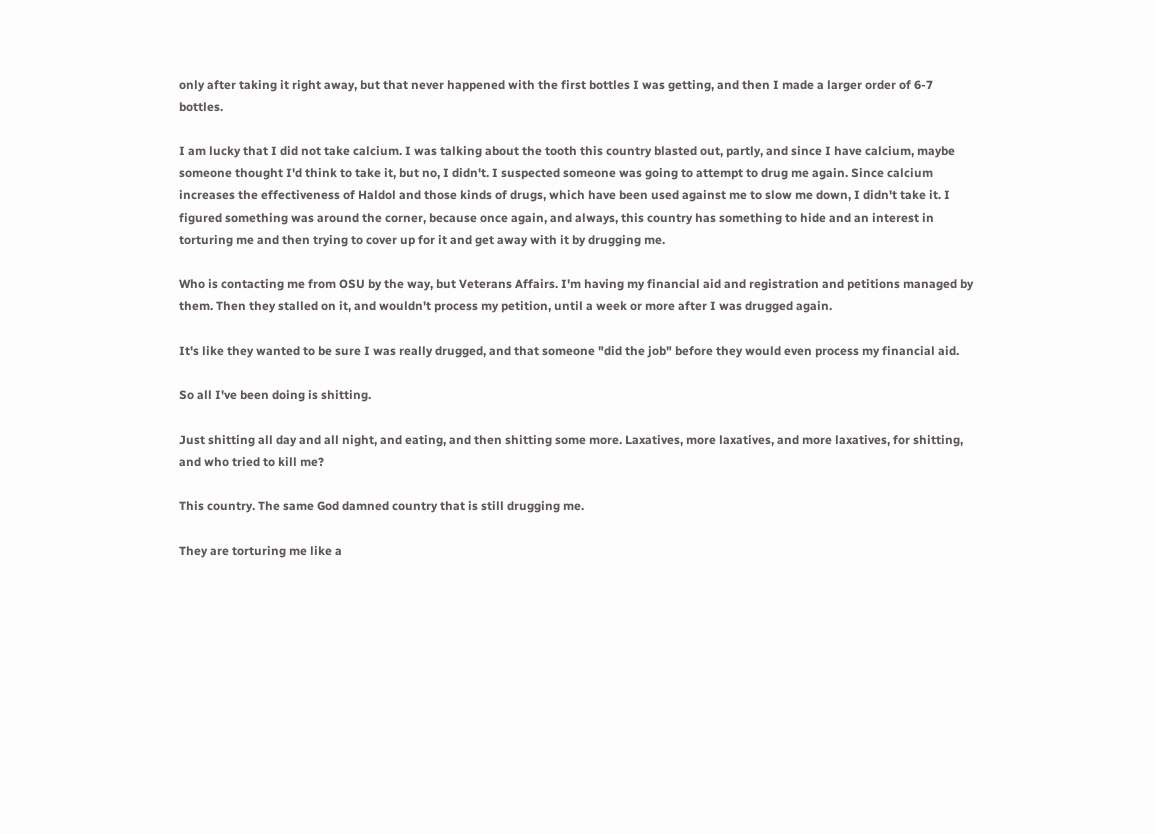only after taking it right away, but that never happened with the first bottles I was getting, and then I made a larger order of 6-7 bottles.

I am lucky that I did not take calcium. I was talking about the tooth this country blasted out, partly, and since I have calcium, maybe someone thought I'd think to take it, but no, I didn't. I suspected someone was going to attempt to drug me again. Since calcium increases the effectiveness of Haldol and those kinds of drugs, which have been used against me to slow me down, I didn't take it. I figured something was around the corner, because once again, and always, this country has something to hide and an interest in torturing me and then trying to cover up for it and get away with it by drugging me.

Who is contacting me from OSU by the way, but Veterans Affairs. I'm having my financial aid and registration and petitions managed by them. Then they stalled on it, and wouldn't process my petition, until a week or more after I was drugged again.

It's like they wanted to be sure I was really drugged, and that someone "did the job" before they would even process my financial aid.

So all I've been doing is shitting.

Just shitting all day and all night, and eating, and then shitting some more. Laxatives, more laxatives, and more laxatives, for shitting, and who tried to kill me?

This country. The same God damned country that is still drugging me.

They are torturing me like a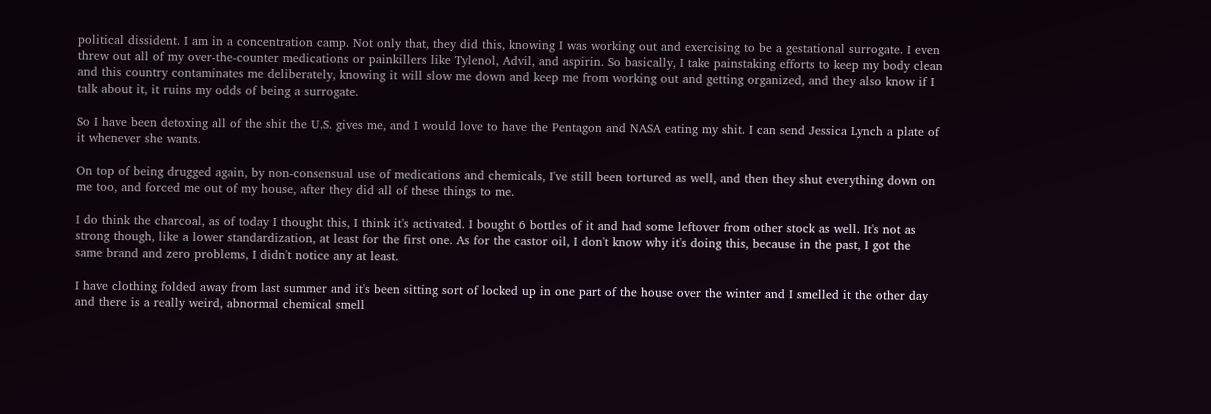political dissident. I am in a concentration camp. Not only that, they did this, knowing I was working out and exercising to be a gestational surrogate. I even threw out all of my over-the-counter medications or painkillers like Tylenol, Advil, and aspirin. So basically, I take painstaking efforts to keep my body clean and this country contaminates me deliberately, knowing it will slow me down and keep me from working out and getting organized, and they also know if I talk about it, it ruins my odds of being a surrogate.

So I have been detoxing all of the shit the U.S. gives me, and I would love to have the Pentagon and NASA eating my shit. I can send Jessica Lynch a plate of it whenever she wants.

On top of being drugged again, by non-consensual use of medications and chemicals, I've still been tortured as well, and then they shut everything down on me too, and forced me out of my house, after they did all of these things to me.

I do think the charcoal, as of today I thought this, I think it's activated. I bought 6 bottles of it and had some leftover from other stock as well. It's not as strong though, like a lower standardization, at least for the first one. As for the castor oil, I don't know why it's doing this, because in the past, I got the same brand and zero problems, I didn't notice any at least.

I have clothing folded away from last summer and it's been sitting sort of locked up in one part of the house over the winter and I smelled it the other day and there is a really weird, abnormal chemical smell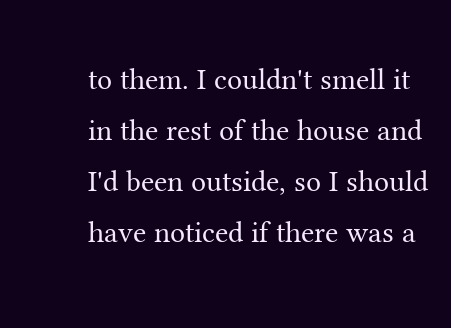to them. I couldn't smell it in the rest of the house and I'd been outside, so I should have noticed if there was a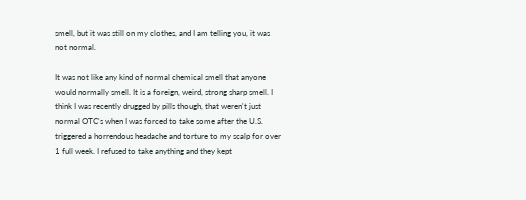smell, but it was still on my clothes, and I am telling you, it was not normal.

It was not like any kind of normal chemical smell that anyone would normally smell. It is a foreign, weird, strong sharp smell. I think I was recently drugged by pills though, that weren't just normal OTC's when I was forced to take some after the U.S. triggered a horrendous headache and torture to my scalp for over 1 full week. I refused to take anything and they kept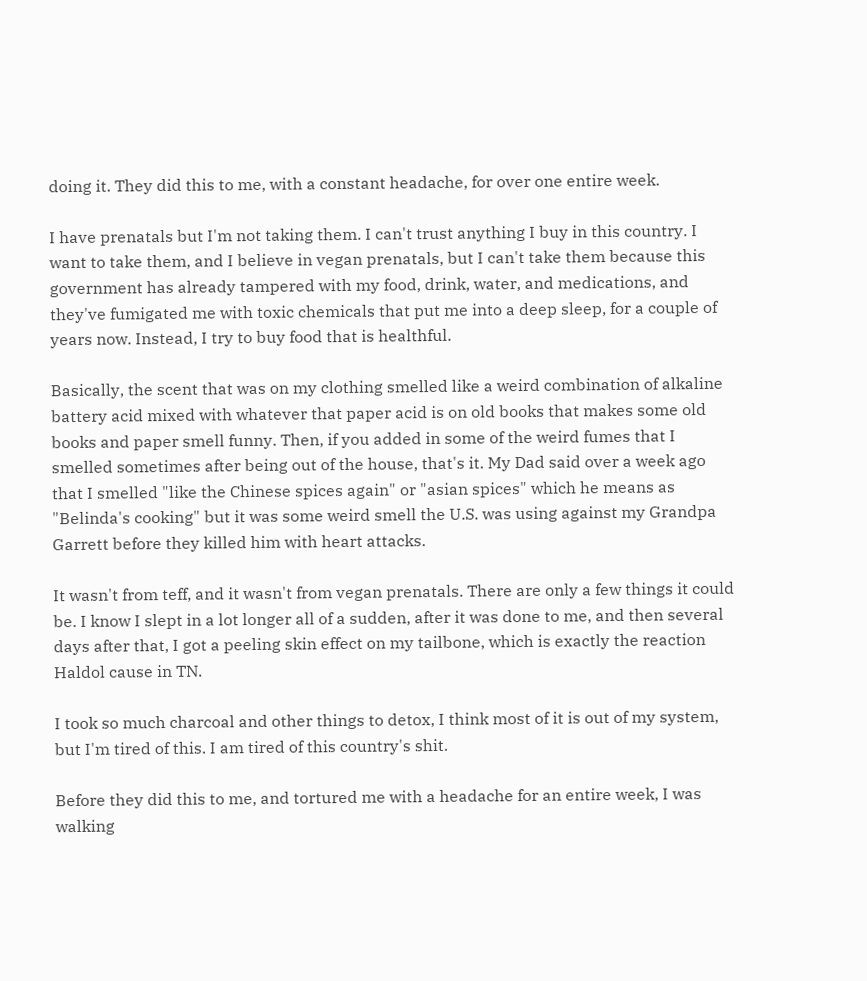doing it. They did this to me, with a constant headache, for over one entire week.

I have prenatals but I'm not taking them. I can't trust anything I buy in this country. I want to take them, and I believe in vegan prenatals, but I can't take them because this government has already tampered with my food, drink, water, and medications, and they've fumigated me with toxic chemicals that put me into a deep sleep, for a couple of years now. Instead, I try to buy food that is healthful.

Basically, the scent that was on my clothing smelled like a weird combination of alkaline battery acid mixed with whatever that paper acid is on old books that makes some old books and paper smell funny. Then, if you added in some of the weird fumes that I smelled sometimes after being out of the house, that's it. My Dad said over a week ago that I smelled "like the Chinese spices again" or "asian spices" which he means as "Belinda's cooking" but it was some weird smell the U.S. was using against my Grandpa Garrett before they killed him with heart attacks.

It wasn't from teff, and it wasn't from vegan prenatals. There are only a few things it could be. I know I slept in a lot longer all of a sudden, after it was done to me, and then several days after that, I got a peeling skin effect on my tailbone, which is exactly the reaction Haldol cause in TN.

I took so much charcoal and other things to detox, I think most of it is out of my system, but I'm tired of this. I am tired of this country's shit.

Before they did this to me, and tortured me with a headache for an entire week, I was walking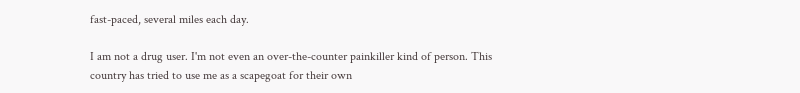fast-paced, several miles each day.

I am not a drug user. I'm not even an over-the-counter painkiller kind of person. This country has tried to use me as a scapegoat for their own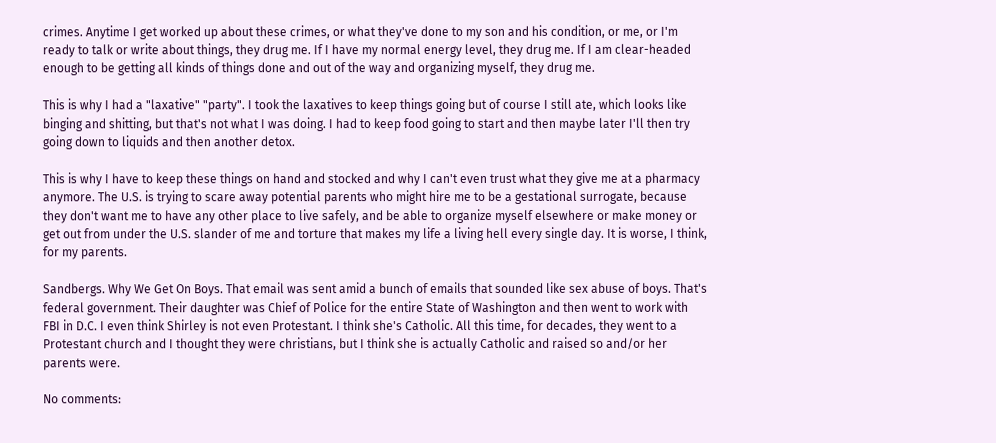crimes. Anytime I get worked up about these crimes, or what they've done to my son and his condition, or me, or I'm ready to talk or write about things, they drug me. If I have my normal energy level, they drug me. If I am clear-headed enough to be getting all kinds of things done and out of the way and organizing myself, they drug me.

This is why I had a "laxative" "party". I took the laxatives to keep things going but of course I still ate, which looks like binging and shitting, but that's not what I was doing. I had to keep food going to start and then maybe later I'll then try going down to liquids and then another detox.

This is why I have to keep these things on hand and stocked and why I can't even trust what they give me at a pharmacy anymore. The U.S. is trying to scare away potential parents who might hire me to be a gestational surrogate, because they don't want me to have any other place to live safely, and be able to organize myself elsewhere or make money or get out from under the U.S. slander of me and torture that makes my life a living hell every single day. It is worse, I think, for my parents.

Sandbergs. Why We Get On Boys. That email was sent amid a bunch of emails that sounded like sex abuse of boys. That's federal government. Their daughter was Chief of Police for the entire State of Washington and then went to work with FBI in D.C. I even think Shirley is not even Protestant. I think she's Catholic. All this time, for decades, they went to a Protestant church and I thought they were christians, but I think she is actually Catholic and raised so and/or her parents were.

No comments: